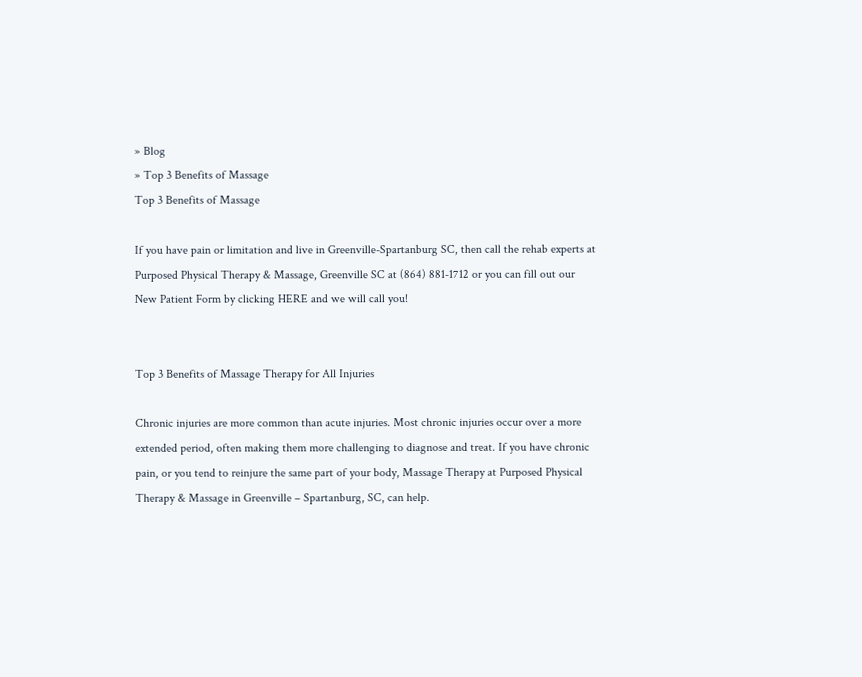» Blog
» Top 3 Benefits of Massage
Top 3 Benefits of Massage

If you have pain or limitation and live in Greenville-Spartanburg SC, then call the rehab experts at Purposed Physical Therapy & Massage, Greenville SC at (864) 881-1712 or you can fill out our New Patient Form by clicking HERE and we will call you!


Top 3 Benefits of Massage Therapy for All Injuries

Chronic injuries are more common than acute injuries. Most chronic injuries occur over a more extended period, often making them more challenging to diagnose and treat. If you have chronic pain, or you tend to reinjure the same part of your body, Massage Therapy at Purposed Physical Therapy & Massage in Greenville – Spartanburg, SC, can help.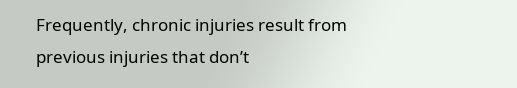Frequently, chronic injuries result from previous injuries that don’t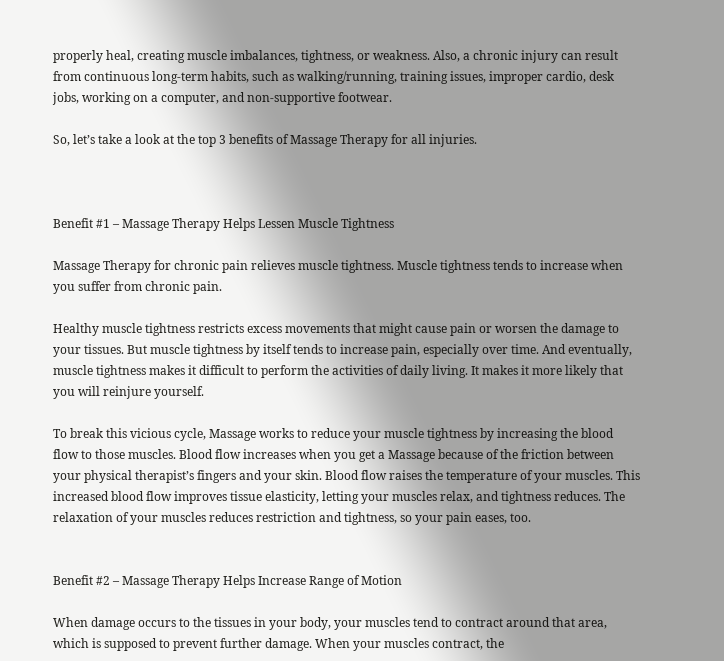properly heal, creating muscle imbalances, tightness, or weakness. Also, a chronic injury can result from continuous long-term habits, such as walking/running, training issues, improper cardio, desk jobs, working on a computer, and non-supportive footwear.

So, let’s take a look at the top 3 benefits of Massage Therapy for all injuries.



Benefit #1 – Massage Therapy Helps Lessen Muscle Tightness

Massage Therapy for chronic pain relieves muscle tightness. Muscle tightness tends to increase when you suffer from chronic pain.

Healthy muscle tightness restricts excess movements that might cause pain or worsen the damage to your tissues. But muscle tightness by itself tends to increase pain, especially over time. And eventually, muscle tightness makes it difficult to perform the activities of daily living. It makes it more likely that you will reinjure yourself.

To break this vicious cycle, Massage works to reduce your muscle tightness by increasing the blood flow to those muscles. Blood flow increases when you get a Massage because of the friction between your physical therapist’s fingers and your skin. Blood flow raises the temperature of your muscles. This increased blood flow improves tissue elasticity, letting your muscles relax, and tightness reduces. The relaxation of your muscles reduces restriction and tightness, so your pain eases, too.


Benefit #2 – Massage Therapy Helps Increase Range of Motion

When damage occurs to the tissues in your body, your muscles tend to contract around that area, which is supposed to prevent further damage. When your muscles contract, the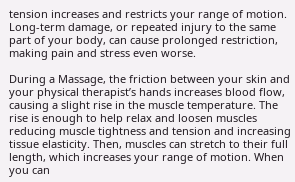tension increases and restricts your range of motion. Long-term damage, or repeated injury to the same part of your body, can cause prolonged restriction, making pain and stress even worse.

During a Massage, the friction between your skin and your physical therapist’s hands increases blood flow, causing a slight rise in the muscle temperature. The rise is enough to help relax and loosen muscles reducing muscle tightness and tension and increasing tissue elasticity. Then, muscles can stretch to their full length, which increases your range of motion. When you can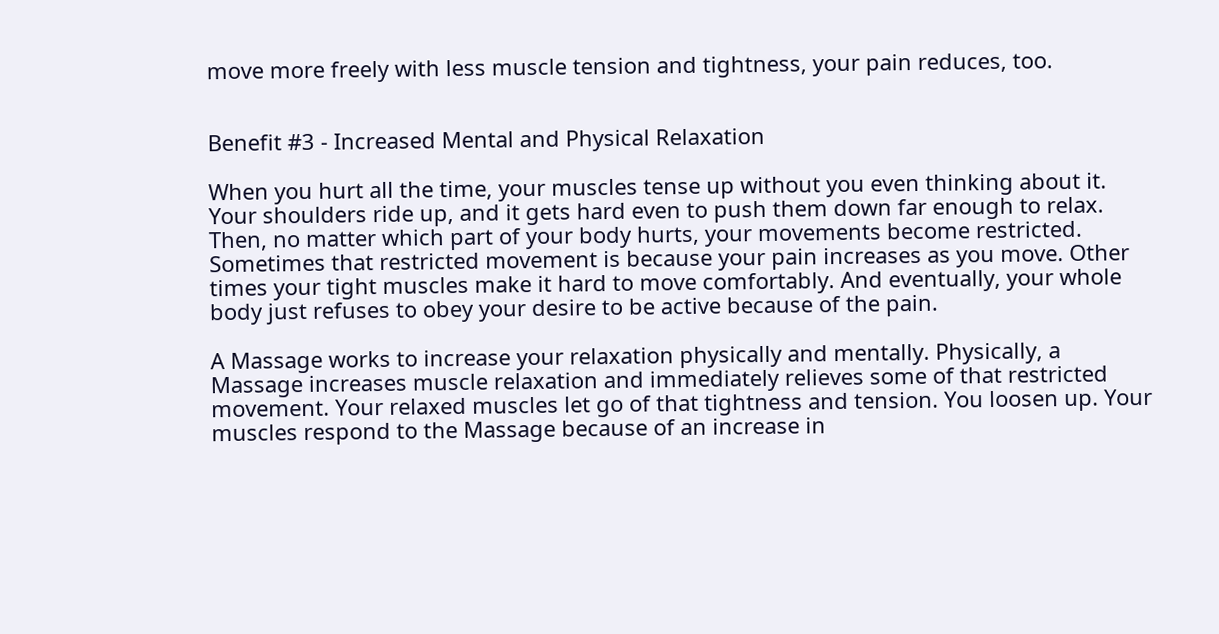move more freely with less muscle tension and tightness, your pain reduces, too.


Benefit #3 - Increased Mental and Physical Relaxation

When you hurt all the time, your muscles tense up without you even thinking about it. Your shoulders ride up, and it gets hard even to push them down far enough to relax. Then, no matter which part of your body hurts, your movements become restricted. Sometimes that restricted movement is because your pain increases as you move. Other times your tight muscles make it hard to move comfortably. And eventually, your whole body just refuses to obey your desire to be active because of the pain.

A Massage works to increase your relaxation physically and mentally. Physically, a Massage increases muscle relaxation and immediately relieves some of that restricted movement. Your relaxed muscles let go of that tightness and tension. You loosen up. Your muscles respond to the Massage because of an increase in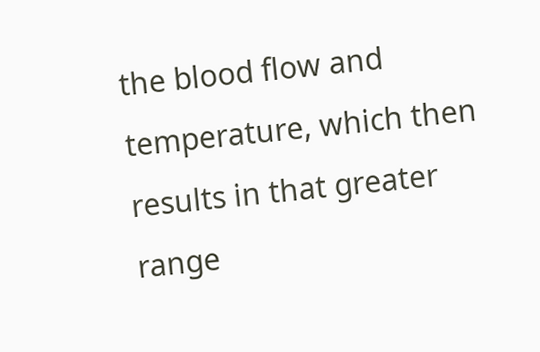the blood flow and temperature, which then results in that greater range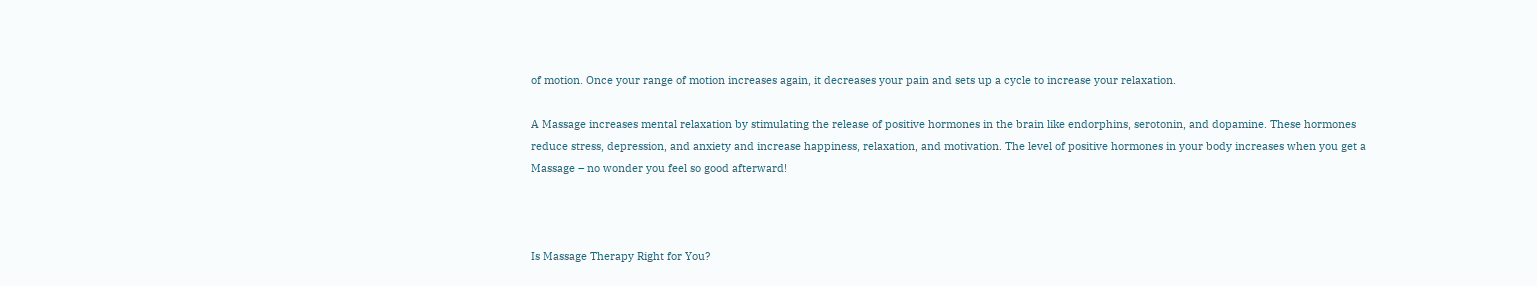of motion. Once your range of motion increases again, it decreases your pain and sets up a cycle to increase your relaxation.

A Massage increases mental relaxation by stimulating the release of positive hormones in the brain like endorphins, serotonin, and dopamine. These hormones reduce stress, depression, and anxiety and increase happiness, relaxation, and motivation. The level of positive hormones in your body increases when you get a Massage – no wonder you feel so good afterward!



Is Massage Therapy Right for You?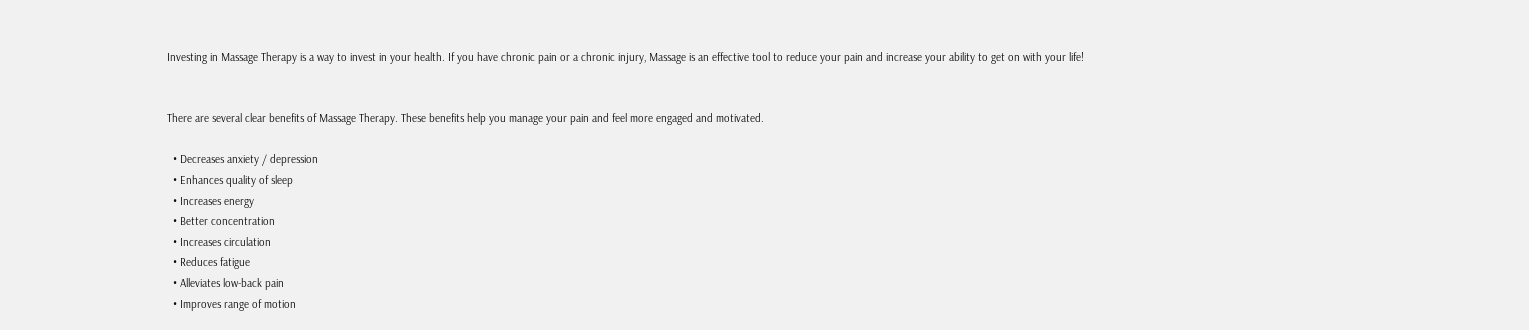Investing in Massage Therapy is a way to invest in your health. If you have chronic pain or a chronic injury, Massage is an effective tool to reduce your pain and increase your ability to get on with your life!


There are several clear benefits of Massage Therapy. These benefits help you manage your pain and feel more engaged and motivated.

  • Decreases anxiety / depression
  • Enhances quality of sleep
  • Increases energy
  • Better concentration
  • Increases circulation
  • Reduces fatigue
  • Alleviates low-back pain
  • Improves range of motion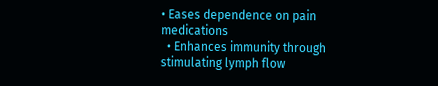• Eases dependence on pain medications
  • Enhances immunity through stimulating lymph flow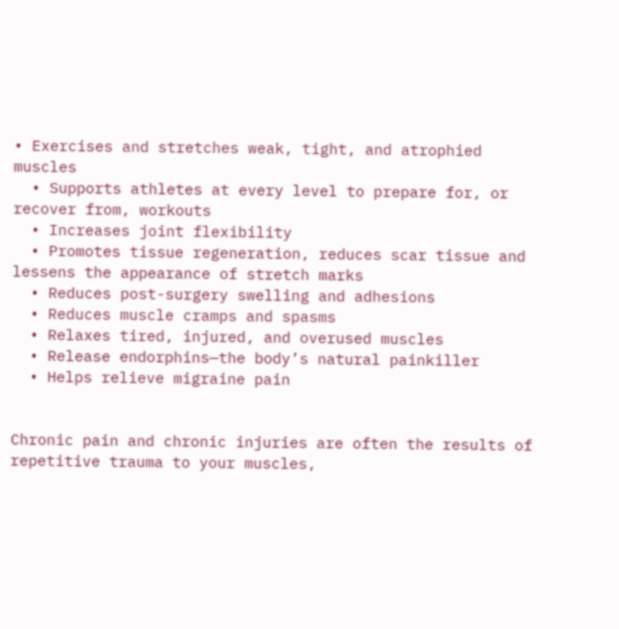• Exercises and stretches weak, tight, and atrophied muscles
  • Supports athletes at every level to prepare for, or recover from, workouts
  • Increases joint flexibility
  • Promotes tissue regeneration, reduces scar tissue and lessens the appearance of stretch marks
  • Reduces post-surgery swelling and adhesions
  • Reduces muscle cramps and spasms
  • Relaxes tired, injured, and overused muscles
  • Release endorphins—the body’s natural painkiller
  • Helps relieve migraine pain


Chronic pain and chronic injuries are often the results of repetitive trauma to your muscles,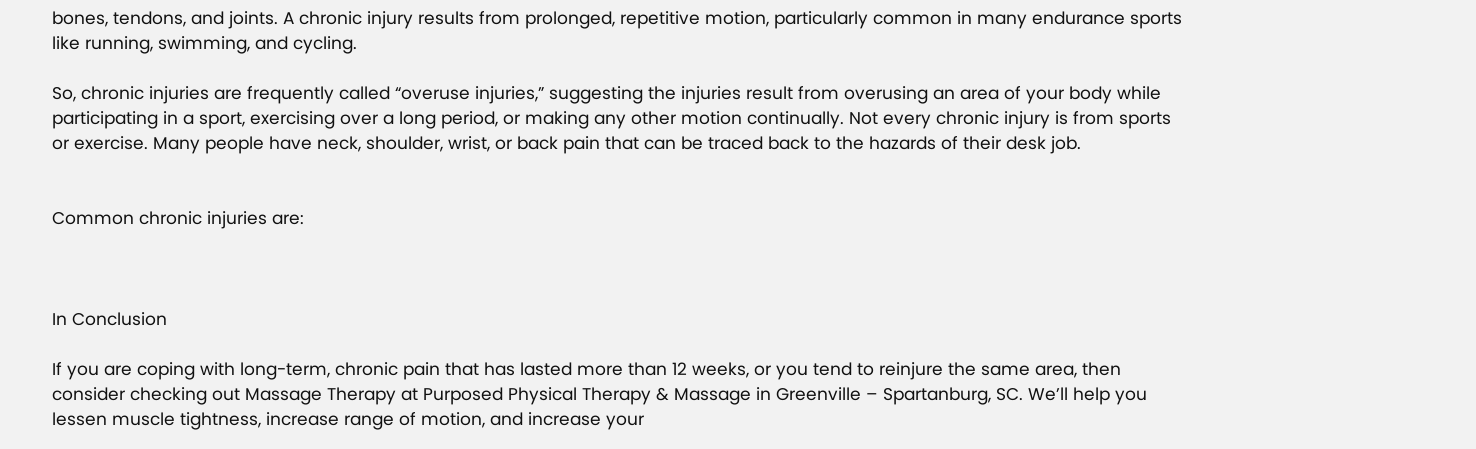bones, tendons, and joints. A chronic injury results from prolonged, repetitive motion, particularly common in many endurance sports like running, swimming, and cycling.

So, chronic injuries are frequently called “overuse injuries,” suggesting the injuries result from overusing an area of your body while participating in a sport, exercising over a long period, or making any other motion continually. Not every chronic injury is from sports or exercise. Many people have neck, shoulder, wrist, or back pain that can be traced back to the hazards of their desk job.


Common chronic injuries are:



In Conclusion

If you are coping with long-term, chronic pain that has lasted more than 12 weeks, or you tend to reinjure the same area, then consider checking out Massage Therapy at Purposed Physical Therapy & Massage in Greenville – Spartanburg, SC. We’ll help you lessen muscle tightness, increase range of motion, and increase your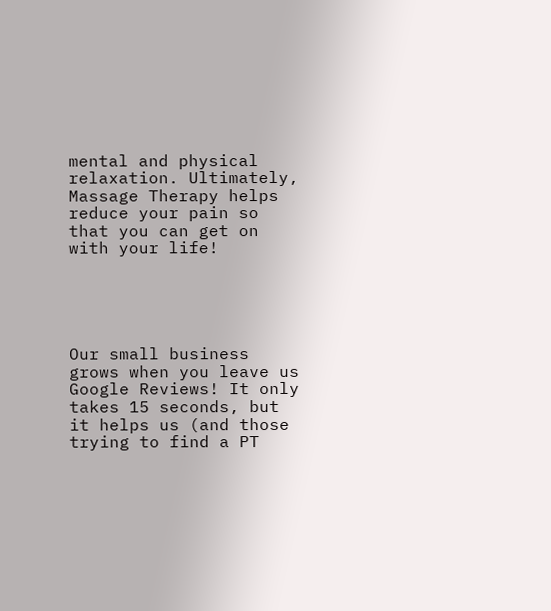mental and physical relaxation. Ultimately, Massage Therapy helps reduce your pain so that you can get on with your life!





Our small business grows when you leave us Google Reviews! It only takes 15 seconds, but it helps us (and those trying to find a PT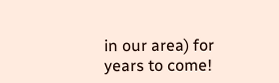in our area) for years to come!